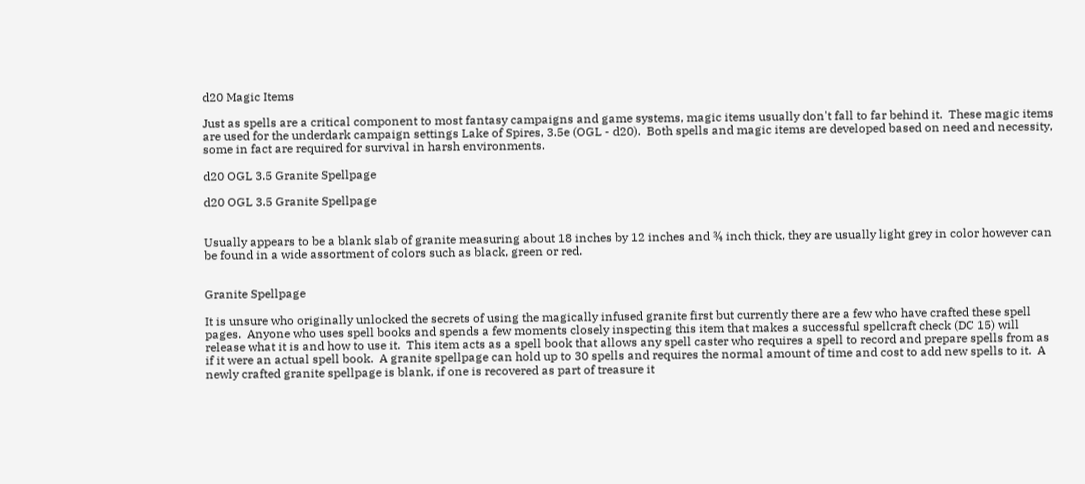d20 Magic Items

Just as spells are a critical component to most fantasy campaigns and game systems, magic items usually don't fall to far behind it.  These magic items are used for the underdark campaign settings Lake of Spires, 3.5e (OGL - d20).  Both spells and magic items are developed based on need and necessity, some in fact are required for survival in harsh environments.

d20 OGL 3.5 Granite Spellpage

d20 OGL 3.5 Granite Spellpage


Usually appears to be a blank slab of granite measuring about 18 inches by 12 inches and ¾ inch thick, they are usually light grey in color however can be found in a wide assortment of colors such as black, green or red.


Granite Spellpage

It is unsure who originally unlocked the secrets of using the magically infused granite first but currently there are a few who have crafted these spell pages.  Anyone who uses spell books and spends a few moments closely inspecting this item that makes a successful spellcraft check (DC 15) will release what it is and how to use it.  This item acts as a spell book that allows any spell caster who requires a spell to record and prepare spells from as if it were an actual spell book.  A granite spellpage can hold up to 30 spells and requires the normal amount of time and cost to add new spells to it.  A newly crafted granite spellpage is blank, if one is recovered as part of treasure it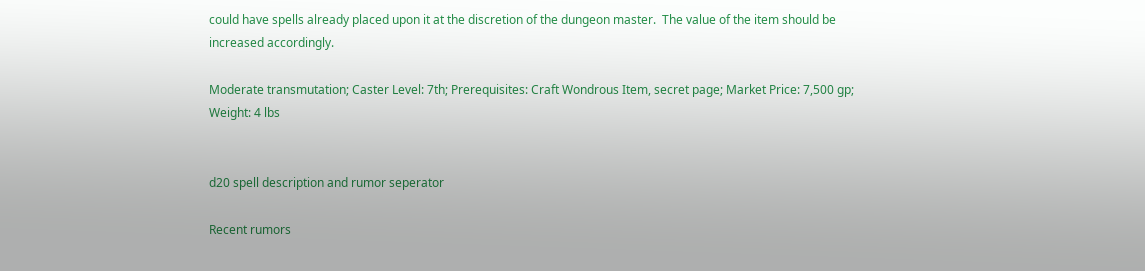could have spells already placed upon it at the discretion of the dungeon master.  The value of the item should be increased accordingly.

Moderate transmutation; Caster Level: 7th; Prerequisites: Craft Wondrous Item, secret page; Market Price: 7,500 gp; Weight: 4 lbs


d20 spell description and rumor seperator

Recent rumors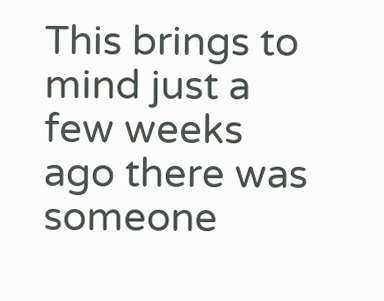This brings to mind just a few weeks ago there was someone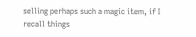selling perhaps such a magic item, if I recall things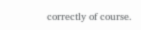correctly of course.